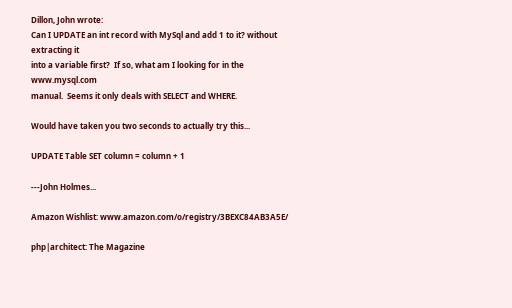Dillon, John wrote:
Can I UPDATE an int record with MySql and add 1 to it? without extracting it
into a variable first?  If so, what am I looking for in the www.mysql.com
manual.  Seems it only deals with SELECT and WHERE.

Would have taken you two seconds to actually try this...

UPDATE Table SET column = column + 1

---John Holmes...

Amazon Wishlist: www.amazon.com/o/registry/3BEXC84AB3A5E/

php|architect: The Magazine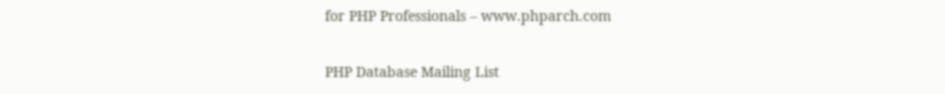for PHP Professionals – www.phparch.com

PHP Database Mailing List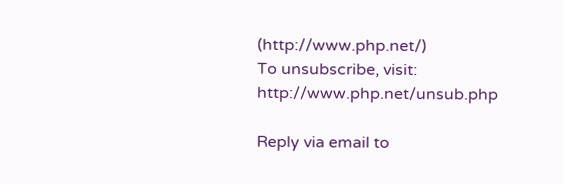(http://www.php.net/)
To unsubscribe, visit: http://www.php.net/unsub.php

Reply via email to